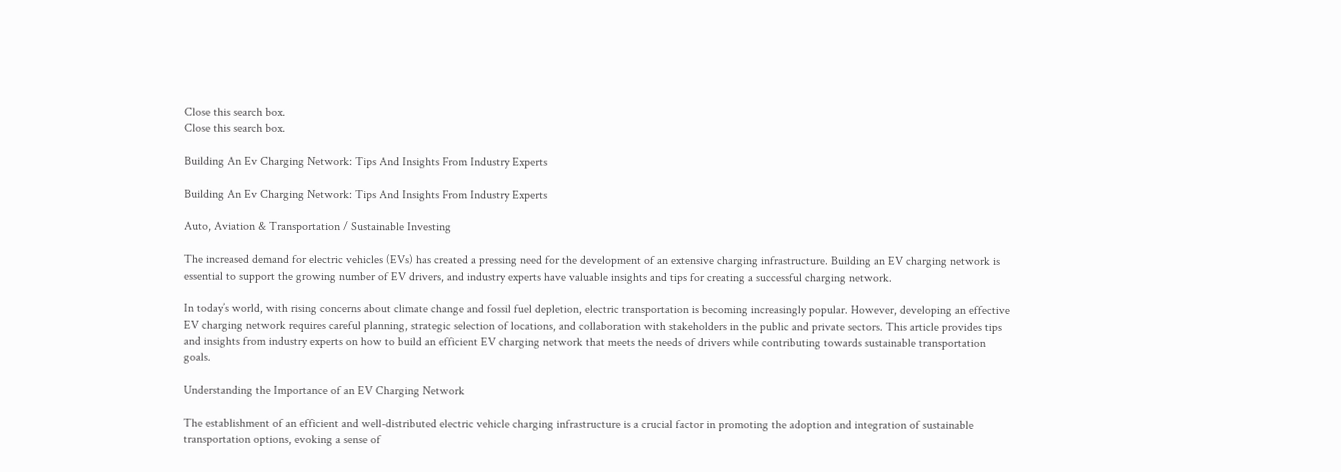Close this search box.
Close this search box.

Building An Ev Charging Network: Tips And Insights From Industry Experts

Building An Ev Charging Network: Tips And Insights From Industry Experts

Auto, Aviation & Transportation / Sustainable Investing

The increased demand for electric vehicles (EVs) has created a pressing need for the development of an extensive charging infrastructure. Building an EV charging network is essential to support the growing number of EV drivers, and industry experts have valuable insights and tips for creating a successful charging network.

In today’s world, with rising concerns about climate change and fossil fuel depletion, electric transportation is becoming increasingly popular. However, developing an effective EV charging network requires careful planning, strategic selection of locations, and collaboration with stakeholders in the public and private sectors. This article provides tips and insights from industry experts on how to build an efficient EV charging network that meets the needs of drivers while contributing towards sustainable transportation goals.

Understanding the Importance of an EV Charging Network

The establishment of an efficient and well-distributed electric vehicle charging infrastructure is a crucial factor in promoting the adoption and integration of sustainable transportation options, evoking a sense of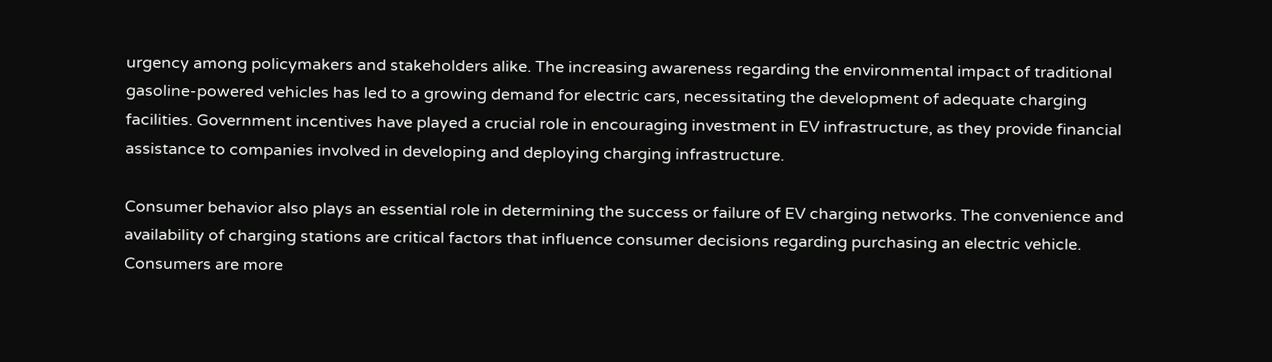urgency among policymakers and stakeholders alike. The increasing awareness regarding the environmental impact of traditional gasoline-powered vehicles has led to a growing demand for electric cars, necessitating the development of adequate charging facilities. Government incentives have played a crucial role in encouraging investment in EV infrastructure, as they provide financial assistance to companies involved in developing and deploying charging infrastructure.

Consumer behavior also plays an essential role in determining the success or failure of EV charging networks. The convenience and availability of charging stations are critical factors that influence consumer decisions regarding purchasing an electric vehicle. Consumers are more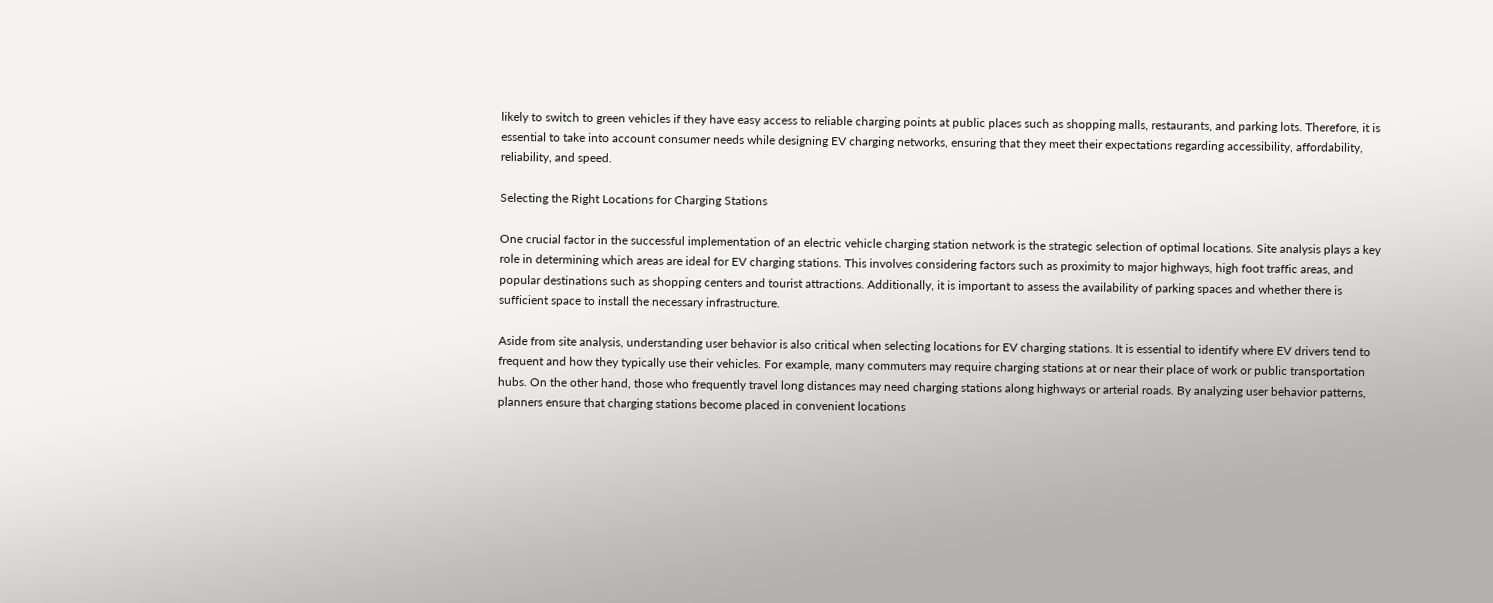likely to switch to green vehicles if they have easy access to reliable charging points at public places such as shopping malls, restaurants, and parking lots. Therefore, it is essential to take into account consumer needs while designing EV charging networks, ensuring that they meet their expectations regarding accessibility, affordability, reliability, and speed.

Selecting the Right Locations for Charging Stations

One crucial factor in the successful implementation of an electric vehicle charging station network is the strategic selection of optimal locations. Site analysis plays a key role in determining which areas are ideal for EV charging stations. This involves considering factors such as proximity to major highways, high foot traffic areas, and popular destinations such as shopping centers and tourist attractions. Additionally, it is important to assess the availability of parking spaces and whether there is sufficient space to install the necessary infrastructure.

Aside from site analysis, understanding user behavior is also critical when selecting locations for EV charging stations. It is essential to identify where EV drivers tend to frequent and how they typically use their vehicles. For example, many commuters may require charging stations at or near their place of work or public transportation hubs. On the other hand, those who frequently travel long distances may need charging stations along highways or arterial roads. By analyzing user behavior patterns, planners ensure that charging stations become placed in convenient locations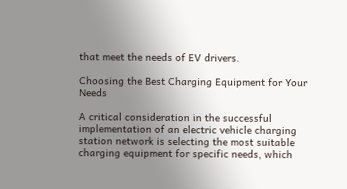that meet the needs of EV drivers.

Choosing the Best Charging Equipment for Your Needs

A critical consideration in the successful implementation of an electric vehicle charging station network is selecting the most suitable charging equipment for specific needs, which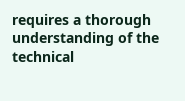requires a thorough understanding of the technical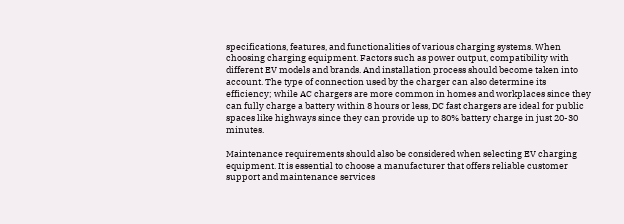specifications, features, and functionalities of various charging systems. When choosing charging equipment. Factors such as power output, compatibility with different EV models and brands. And installation process should become taken into account. The type of connection used by the charger can also determine its efficiency; while AC chargers are more common in homes and workplaces since they can fully charge a battery within 8 hours or less, DC fast chargers are ideal for public spaces like highways since they can provide up to 80% battery charge in just 20-30 minutes.

Maintenance requirements should also be considered when selecting EV charging equipment. It is essential to choose a manufacturer that offers reliable customer support and maintenance services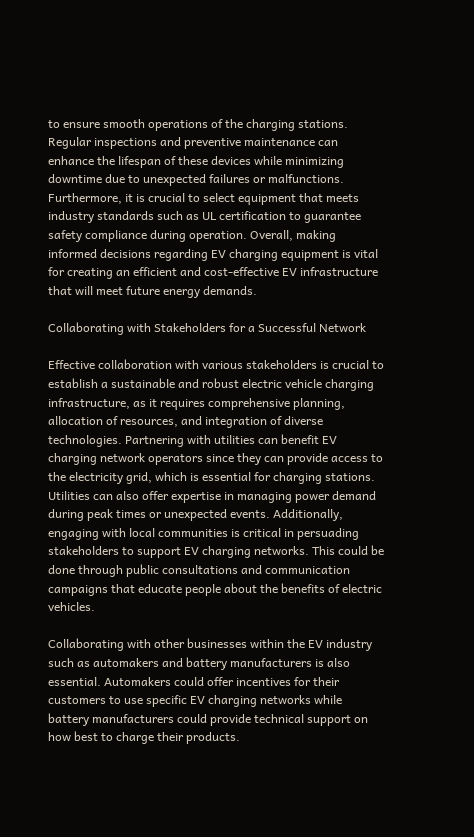to ensure smooth operations of the charging stations. Regular inspections and preventive maintenance can enhance the lifespan of these devices while minimizing downtime due to unexpected failures or malfunctions. Furthermore, it is crucial to select equipment that meets industry standards such as UL certification to guarantee safety compliance during operation. Overall, making informed decisions regarding EV charging equipment is vital for creating an efficient and cost-effective EV infrastructure that will meet future energy demands.

Collaborating with Stakeholders for a Successful Network

Effective collaboration with various stakeholders is crucial to establish a sustainable and robust electric vehicle charging infrastructure, as it requires comprehensive planning, allocation of resources, and integration of diverse technologies. Partnering with utilities can benefit EV charging network operators since they can provide access to the electricity grid, which is essential for charging stations. Utilities can also offer expertise in managing power demand during peak times or unexpected events. Additionally, engaging with local communities is critical in persuading stakeholders to support EV charging networks. This could be done through public consultations and communication campaigns that educate people about the benefits of electric vehicles.

Collaborating with other businesses within the EV industry such as automakers and battery manufacturers is also essential. Automakers could offer incentives for their customers to use specific EV charging networks while battery manufacturers could provide technical support on how best to charge their products.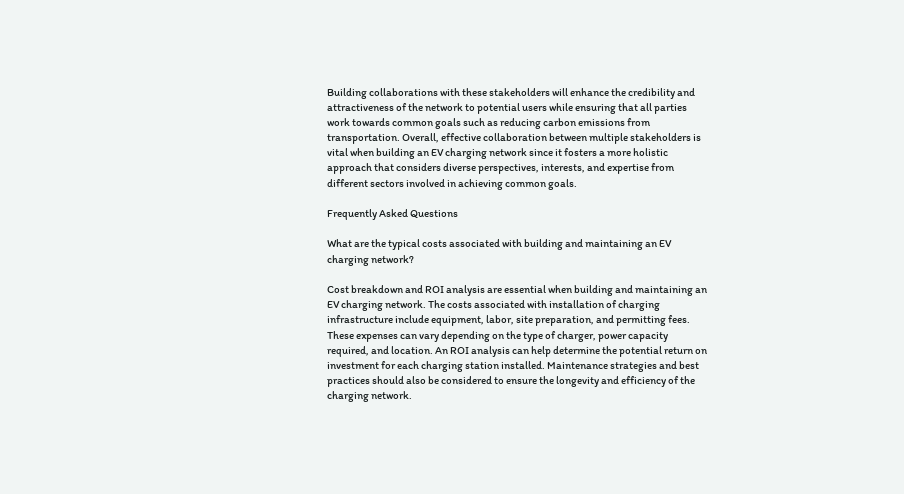Building collaborations with these stakeholders will enhance the credibility and attractiveness of the network to potential users while ensuring that all parties work towards common goals such as reducing carbon emissions from transportation. Overall, effective collaboration between multiple stakeholders is vital when building an EV charging network since it fosters a more holistic approach that considers diverse perspectives, interests, and expertise from different sectors involved in achieving common goals.

Frequently Asked Questions

What are the typical costs associated with building and maintaining an EV charging network?

Cost breakdown and ROI analysis are essential when building and maintaining an EV charging network. The costs associated with installation of charging infrastructure include equipment, labor, site preparation, and permitting fees. These expenses can vary depending on the type of charger, power capacity required, and location. An ROI analysis can help determine the potential return on investment for each charging station installed. Maintenance strategies and best practices should also be considered to ensure the longevity and efficiency of the charging network.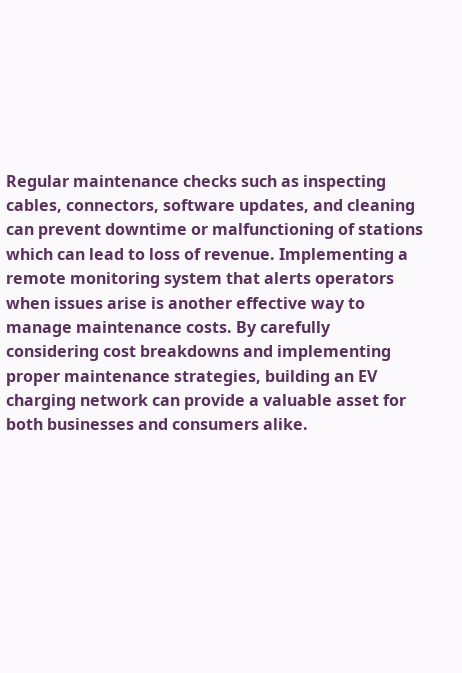Regular maintenance checks such as inspecting cables, connectors, software updates, and cleaning can prevent downtime or malfunctioning of stations which can lead to loss of revenue. Implementing a remote monitoring system that alerts operators when issues arise is another effective way to manage maintenance costs. By carefully considering cost breakdowns and implementing proper maintenance strategies, building an EV charging network can provide a valuable asset for both businesses and consumers alike.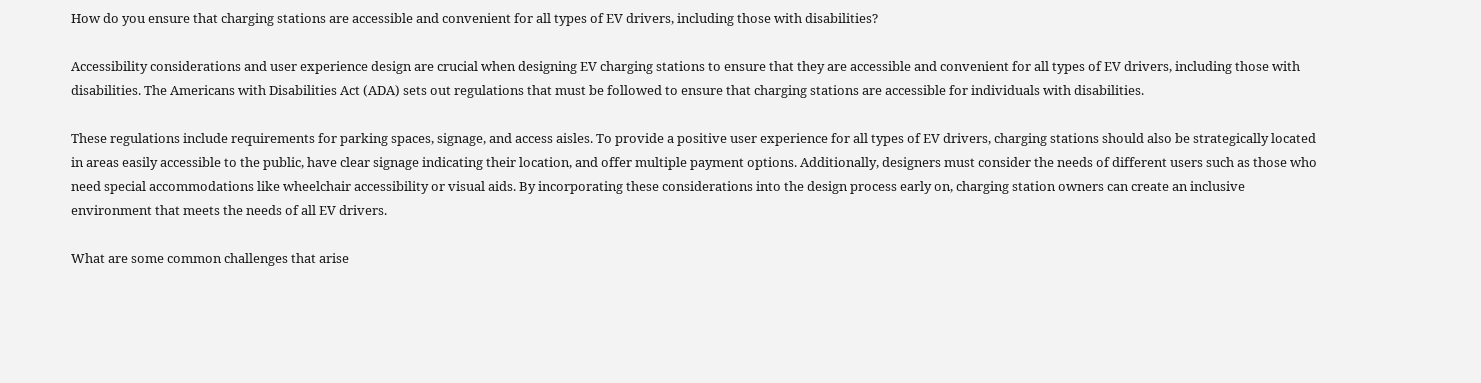How do you ensure that charging stations are accessible and convenient for all types of EV drivers, including those with disabilities?

Accessibility considerations and user experience design are crucial when designing EV charging stations to ensure that they are accessible and convenient for all types of EV drivers, including those with disabilities. The Americans with Disabilities Act (ADA) sets out regulations that must be followed to ensure that charging stations are accessible for individuals with disabilities.

These regulations include requirements for parking spaces, signage, and access aisles. To provide a positive user experience for all types of EV drivers, charging stations should also be strategically located in areas easily accessible to the public, have clear signage indicating their location, and offer multiple payment options. Additionally, designers must consider the needs of different users such as those who need special accommodations like wheelchair accessibility or visual aids. By incorporating these considerations into the design process early on, charging station owners can create an inclusive environment that meets the needs of all EV drivers.

What are some common challenges that arise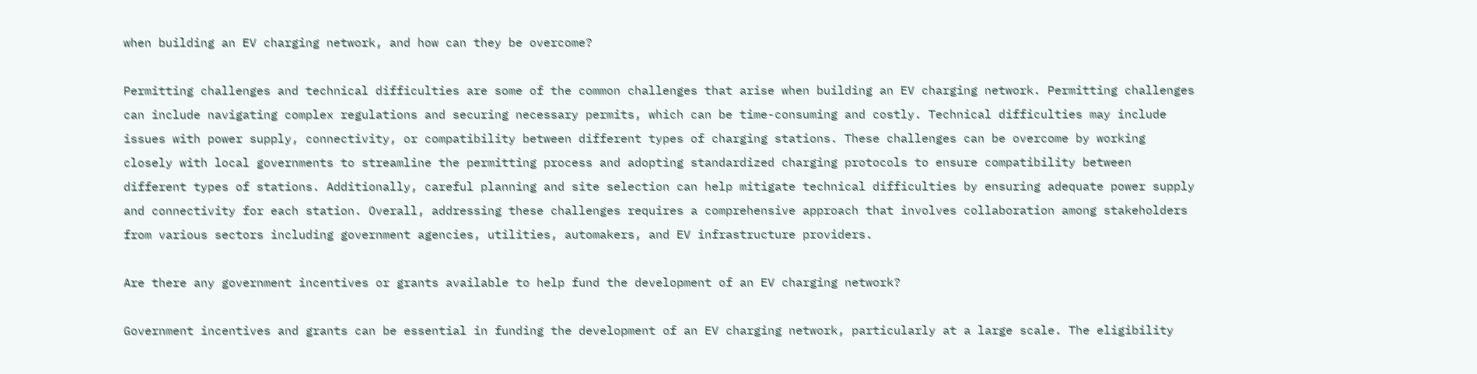when building an EV charging network, and how can they be overcome?

Permitting challenges and technical difficulties are some of the common challenges that arise when building an EV charging network. Permitting challenges can include navigating complex regulations and securing necessary permits, which can be time-consuming and costly. Technical difficulties may include issues with power supply, connectivity, or compatibility between different types of charging stations. These challenges can be overcome by working closely with local governments to streamline the permitting process and adopting standardized charging protocols to ensure compatibility between different types of stations. Additionally, careful planning and site selection can help mitigate technical difficulties by ensuring adequate power supply and connectivity for each station. Overall, addressing these challenges requires a comprehensive approach that involves collaboration among stakeholders from various sectors including government agencies, utilities, automakers, and EV infrastructure providers.

Are there any government incentives or grants available to help fund the development of an EV charging network?

Government incentives and grants can be essential in funding the development of an EV charging network, particularly at a large scale. The eligibility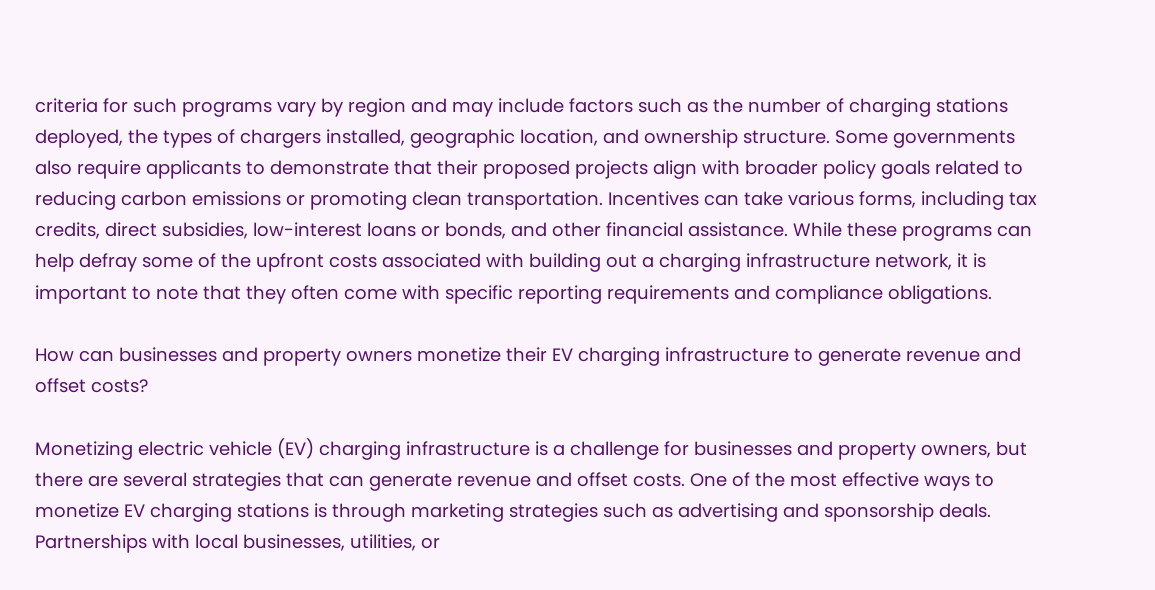criteria for such programs vary by region and may include factors such as the number of charging stations deployed, the types of chargers installed, geographic location, and ownership structure. Some governments also require applicants to demonstrate that their proposed projects align with broader policy goals related to reducing carbon emissions or promoting clean transportation. Incentives can take various forms, including tax credits, direct subsidies, low-interest loans or bonds, and other financial assistance. While these programs can help defray some of the upfront costs associated with building out a charging infrastructure network, it is important to note that they often come with specific reporting requirements and compliance obligations.

How can businesses and property owners monetize their EV charging infrastructure to generate revenue and offset costs?

Monetizing electric vehicle (EV) charging infrastructure is a challenge for businesses and property owners, but there are several strategies that can generate revenue and offset costs. One of the most effective ways to monetize EV charging stations is through marketing strategies such as advertising and sponsorship deals. Partnerships with local businesses, utilities, or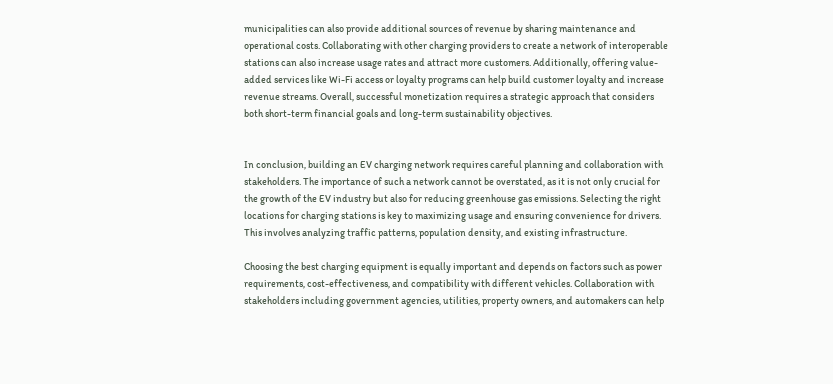municipalities can also provide additional sources of revenue by sharing maintenance and operational costs. Collaborating with other charging providers to create a network of interoperable stations can also increase usage rates and attract more customers. Additionally, offering value-added services like Wi-Fi access or loyalty programs can help build customer loyalty and increase revenue streams. Overall, successful monetization requires a strategic approach that considers both short-term financial goals and long-term sustainability objectives.


In conclusion, building an EV charging network requires careful planning and collaboration with stakeholders. The importance of such a network cannot be overstated, as it is not only crucial for the growth of the EV industry but also for reducing greenhouse gas emissions. Selecting the right locations for charging stations is key to maximizing usage and ensuring convenience for drivers. This involves analyzing traffic patterns, population density, and existing infrastructure.

Choosing the best charging equipment is equally important and depends on factors such as power requirements, cost-effectiveness, and compatibility with different vehicles. Collaboration with stakeholders including government agencies, utilities, property owners, and automakers can help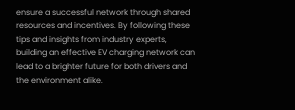ensure a successful network through shared resources and incentives. By following these tips and insights from industry experts, building an effective EV charging network can lead to a brighter future for both drivers and the environment alike.